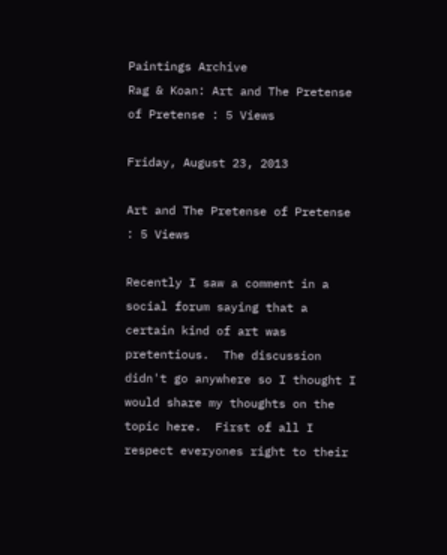Paintings Archive
Rag & Koan: Art and The Pretense of Pretense : 5 Views

Friday, August 23, 2013

Art and The Pretense of Pretense : 5 Views

Recently I saw a comment in a social forum saying that a certain kind of art was pretentious.  The discussion didn't go anywhere so I thought I would share my thoughts on the topic here.  First of all I respect everyones right to their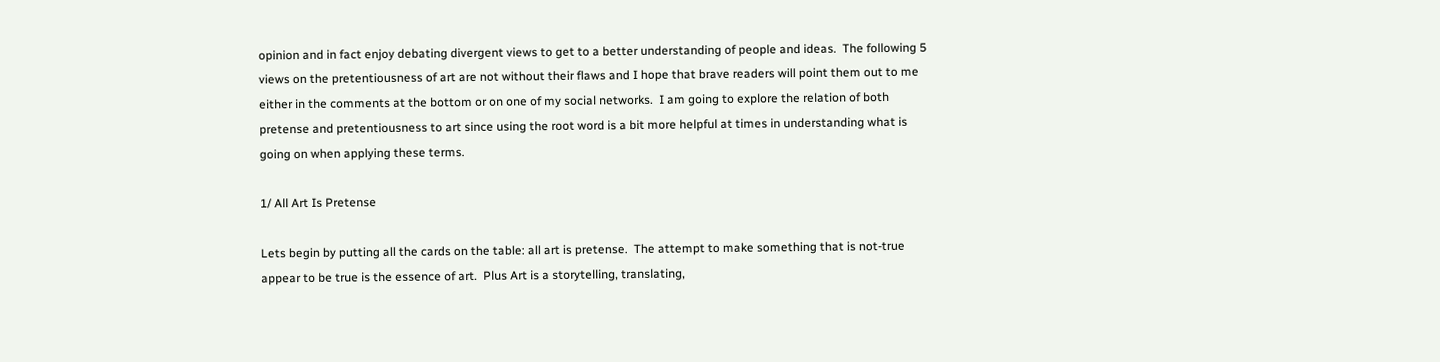opinion and in fact enjoy debating divergent views to get to a better understanding of people and ideas.  The following 5 views on the pretentiousness of art are not without their flaws and I hope that brave readers will point them out to me either in the comments at the bottom or on one of my social networks.  I am going to explore the relation of both pretense and pretentiousness to art since using the root word is a bit more helpful at times in understanding what is going on when applying these terms.

1/ All Art Is Pretense

Lets begin by putting all the cards on the table: all art is pretense.  The attempt to make something that is not-true appear to be true is the essence of art.  Plus Art is a storytelling, translating,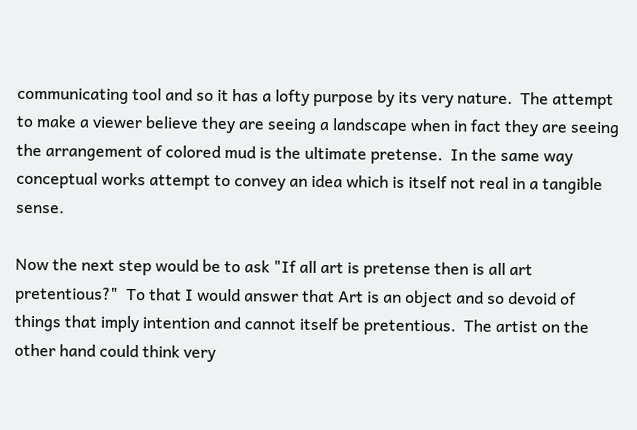communicating tool and so it has a lofty purpose by its very nature.  The attempt to make a viewer believe they are seeing a landscape when in fact they are seeing the arrangement of colored mud is the ultimate pretense.  In the same way conceptual works attempt to convey an idea which is itself not real in a tangible sense.

Now the next step would be to ask "If all art is pretense then is all art pretentious?"  To that I would answer that Art is an object and so devoid of things that imply intention and cannot itself be pretentious.  The artist on the other hand could think very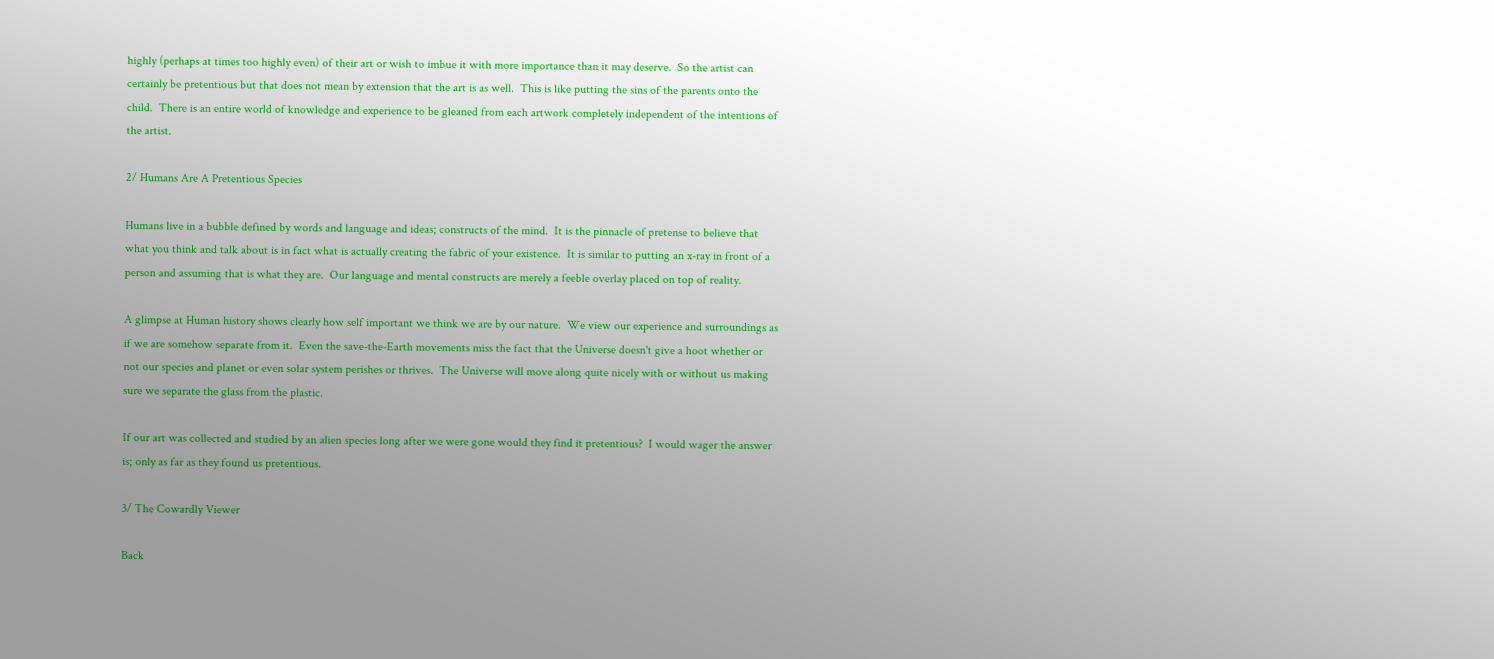highly (perhaps at times too highly even) of their art or wish to imbue it with more importance than it may deserve.  So the artist can certainly be pretentious but that does not mean by extension that the art is as well.  This is like putting the sins of the parents onto the child.  There is an entire world of knowledge and experience to be gleaned from each artwork completely independent of the intentions of the artist.

2/ Humans Are A Pretentious Species

Humans live in a bubble defined by words and language and ideas; constructs of the mind.  It is the pinnacle of pretense to believe that what you think and talk about is in fact what is actually creating the fabric of your existence.  It is similar to putting an x-ray in front of a person and assuming that is what they are.  Our language and mental constructs are merely a feeble overlay placed on top of reality.

A glimpse at Human history shows clearly how self important we think we are by our nature.  We view our experience and surroundings as if we are somehow separate from it.  Even the save-the-Earth movements miss the fact that the Universe doesn't give a hoot whether or not our species and planet or even solar system perishes or thrives.  The Universe will move along quite nicely with or without us making sure we separate the glass from the plastic.

If our art was collected and studied by an alien species long after we were gone would they find it pretentious?  I would wager the answer is; only as far as they found us pretentious.

3/ The Cowardly Viewer

Back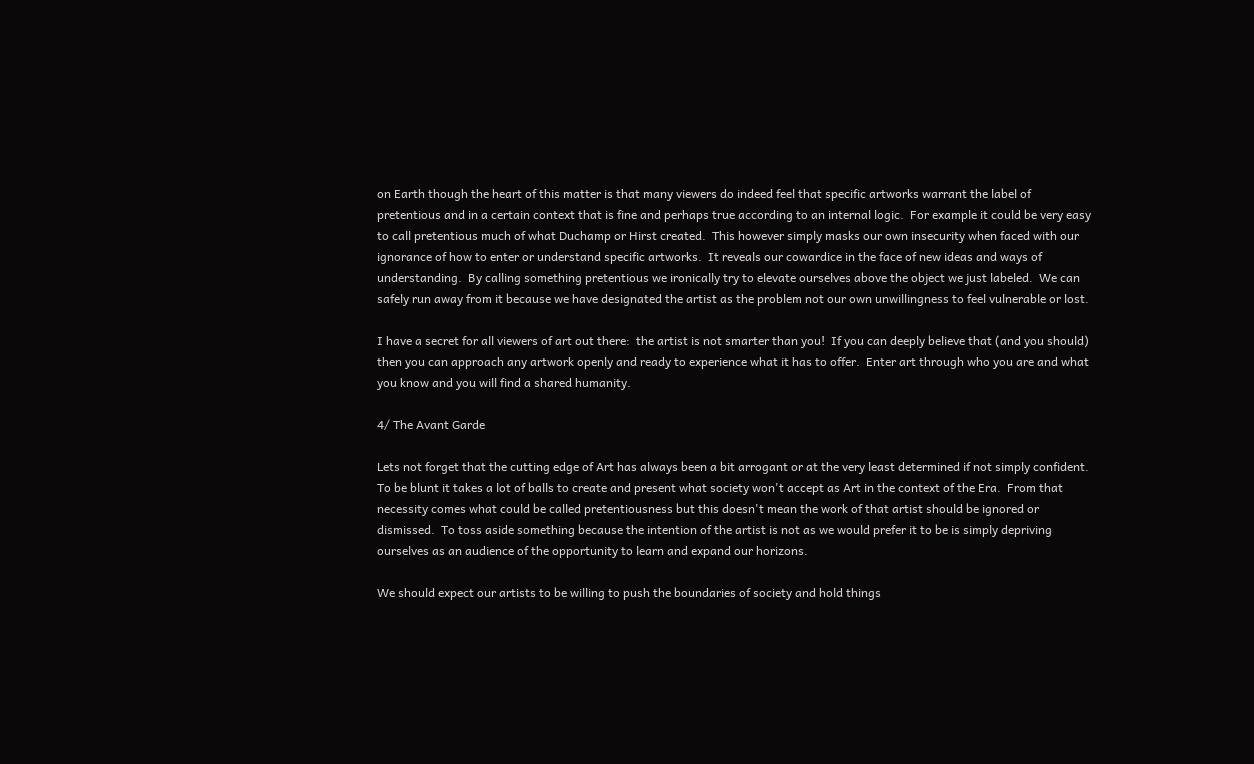on Earth though the heart of this matter is that many viewers do indeed feel that specific artworks warrant the label of pretentious and in a certain context that is fine and perhaps true according to an internal logic.  For example it could be very easy to call pretentious much of what Duchamp or Hirst created.  This however simply masks our own insecurity when faced with our ignorance of how to enter or understand specific artworks.  It reveals our cowardice in the face of new ideas and ways of understanding.  By calling something pretentious we ironically try to elevate ourselves above the object we just labeled.  We can safely run away from it because we have designated the artist as the problem not our own unwillingness to feel vulnerable or lost.

I have a secret for all viewers of art out there:  the artist is not smarter than you!  If you can deeply believe that (and you should) then you can approach any artwork openly and ready to experience what it has to offer.  Enter art through who you are and what you know and you will find a shared humanity.

4/ The Avant Garde

Lets not forget that the cutting edge of Art has always been a bit arrogant or at the very least determined if not simply confident.  To be blunt it takes a lot of balls to create and present what society won't accept as Art in the context of the Era.  From that necessity comes what could be called pretentiousness but this doesn't mean the work of that artist should be ignored or dismissed.  To toss aside something because the intention of the artist is not as we would prefer it to be is simply depriving ourselves as an audience of the opportunity to learn and expand our horizons.

We should expect our artists to be willing to push the boundaries of society and hold things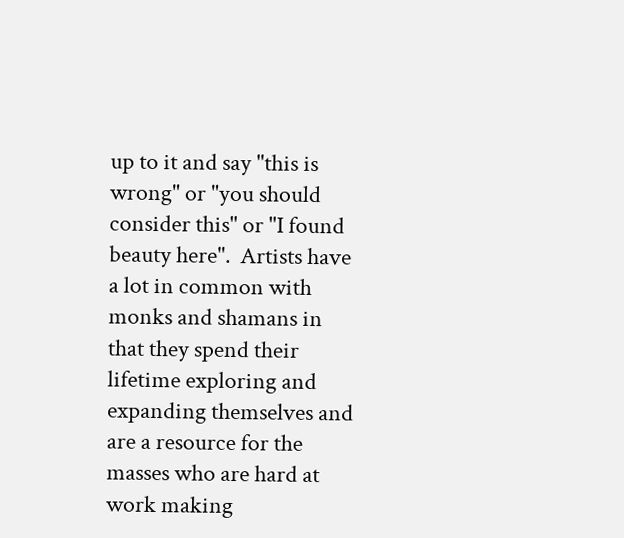up to it and say "this is wrong" or "you should consider this" or "I found beauty here".  Artists have a lot in common with monks and shamans in that they spend their lifetime exploring and expanding themselves and are a resource for the masses who are hard at work making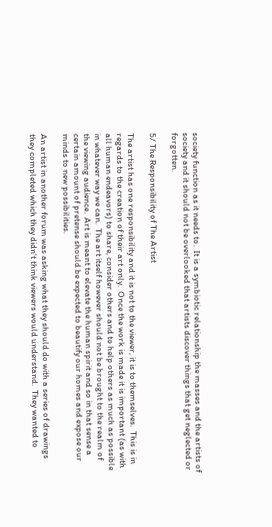society function as it needs to.  It is a symbiotic relationship the masses and the artists of society and it should not be overlooked that artists discover things that get neglected or forgotten.

5/ The Responsibility of The Artist

The artist has one responsibility and it is not to the viewer, it is to themselves.  This is in regards to the creation of their art only.  Once the work is made it is important (as with all human endeavors) to share, consider others and to help others as much as possible in whatever way we can.  The art itself however should not be brought to the realm of the viewing audience.  Art is meant to elevate the human spirit and so in that sense a certain amount of pretense should be expected to beautify our homes and expose our minds to new possibilities.

An artist in another forum was asking what they should do with a series of drawings they completed which they didn't think viewers would understand.  They wanted to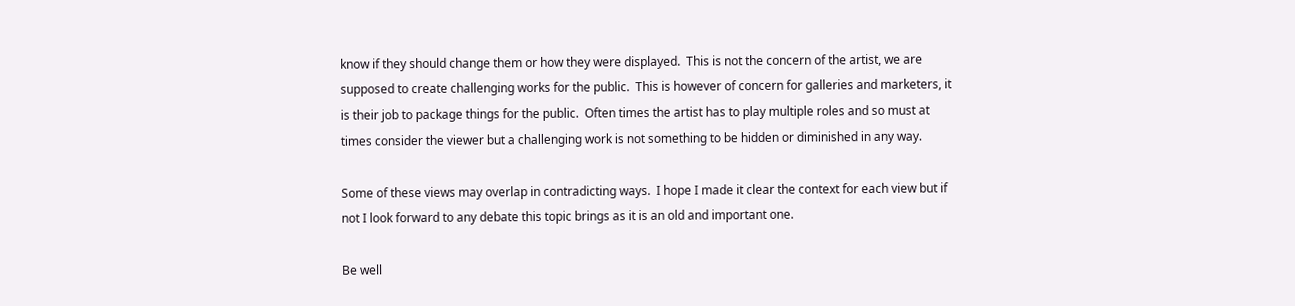know if they should change them or how they were displayed.  This is not the concern of the artist, we are supposed to create challenging works for the public.  This is however of concern for galleries and marketers, it is their job to package things for the public.  Often times the artist has to play multiple roles and so must at times consider the viewer but a challenging work is not something to be hidden or diminished in any way.

Some of these views may overlap in contradicting ways.  I hope I made it clear the context for each view but if not I look forward to any debate this topic brings as it is an old and important one.

Be well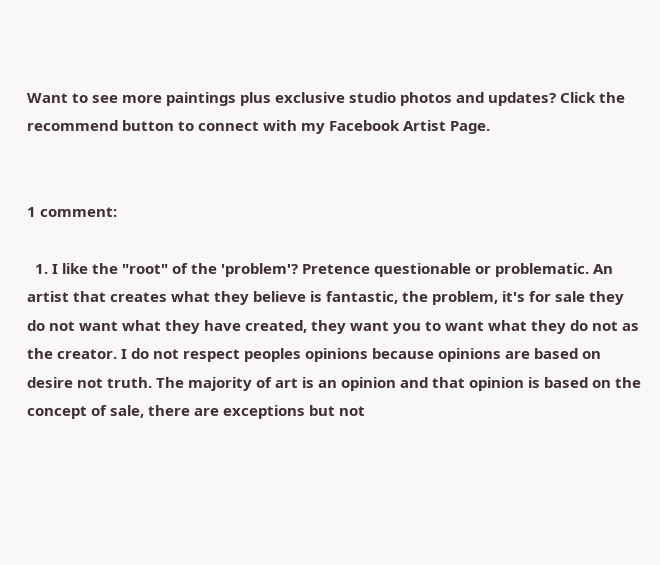Want to see more paintings plus exclusive studio photos and updates? Click the recommend button to connect with my Facebook Artist Page.


1 comment:

  1. I like the "root" of the 'problem'? Pretence questionable or problematic. An artist that creates what they believe is fantastic, the problem, it's for sale they do not want what they have created, they want you to want what they do not as the creator. I do not respect peoples opinions because opinions are based on desire not truth. The majority of art is an opinion and that opinion is based on the concept of sale, there are exceptions but not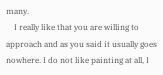many.
    I really like that you are willing to approach and as you said it usually goes nowhere. I do not like painting at all, I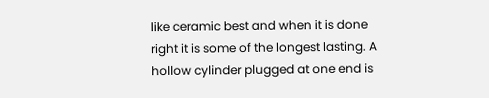like ceramic best and when it is done right it is some of the longest lasting. A hollow cylinder plugged at one end is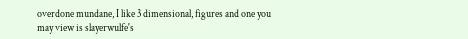overdone mundane, I like 3 dimensional, figures and one you may view is slayerwulfe's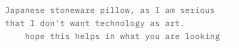Japanese stoneware pillow, as I am serious that I don't want technology as art.
    hope this helps in what you are looking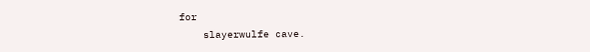for
    slayerwulfe cave.